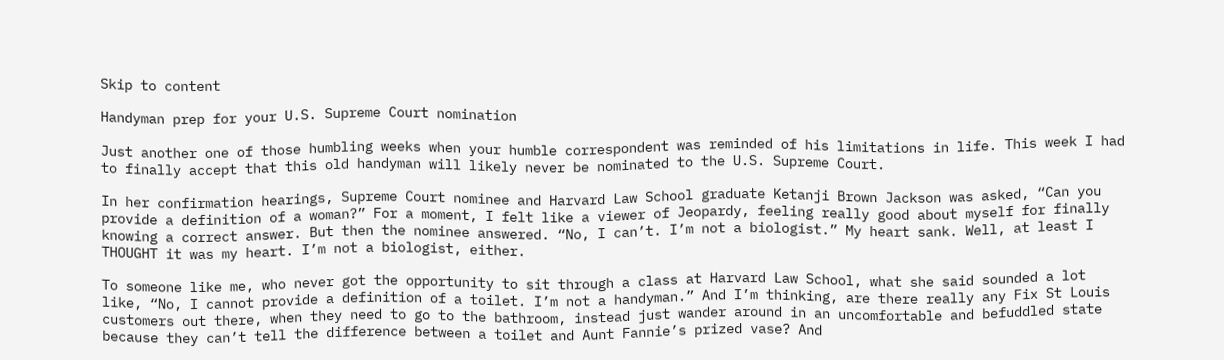Skip to content

Handyman prep for your U.S. Supreme Court nomination

Just another one of those humbling weeks when your humble correspondent was reminded of his limitations in life. This week I had to finally accept that this old handyman will likely never be nominated to the U.S. Supreme Court.

In her confirmation hearings, Supreme Court nominee and Harvard Law School graduate Ketanji Brown Jackson was asked, “Can you provide a definition of a woman?” For a moment, I felt like a viewer of Jeopardy, feeling really good about myself for finally knowing a correct answer. But then the nominee answered. “No, I can’t. I’m not a biologist.” My heart sank. Well, at least I THOUGHT it was my heart. I’m not a biologist, either.

To someone like me, who never got the opportunity to sit through a class at Harvard Law School, what she said sounded a lot like, “No, I cannot provide a definition of a toilet. I’m not a handyman.” And I’m thinking, are there really any Fix St Louis customers out there, when they need to go to the bathroom, instead just wander around in an uncomfortable and befuddled state because they can’t tell the difference between a toilet and Aunt Fannie’s prized vase? And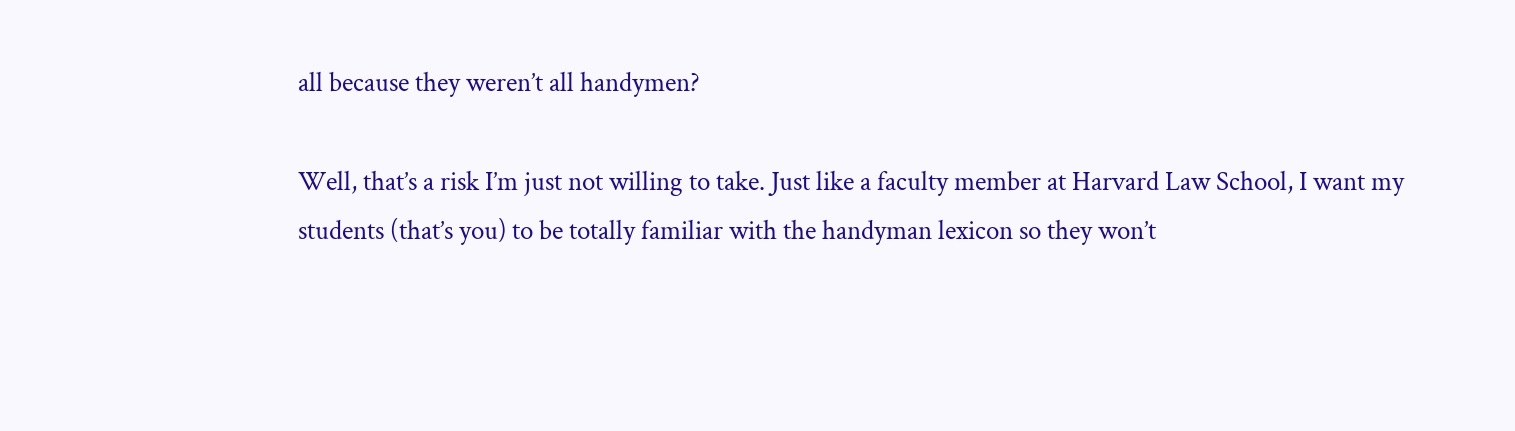all because they weren’t all handymen?

Well, that’s a risk I’m just not willing to take. Just like a faculty member at Harvard Law School, I want my students (that’s you) to be totally familiar with the handyman lexicon so they won’t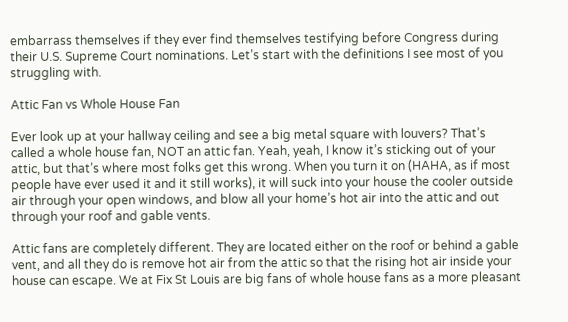embarrass themselves if they ever find themselves testifying before Congress during their U.S. Supreme Court nominations. Let’s start with the definitions I see most of you struggling with.

Attic Fan vs Whole House Fan

Ever look up at your hallway ceiling and see a big metal square with louvers? That’s called a whole house fan, NOT an attic fan. Yeah, yeah, I know it’s sticking out of your attic, but that’s where most folks get this wrong. When you turn it on (HAHA, as if most people have ever used it and it still works), it will suck into your house the cooler outside air through your open windows, and blow all your home’s hot air into the attic and out through your roof and gable vents.

Attic fans are completely different. They are located either on the roof or behind a gable vent, and all they do is remove hot air from the attic so that the rising hot air inside your house can escape. We at Fix St Louis are big fans of whole house fans as a more pleasant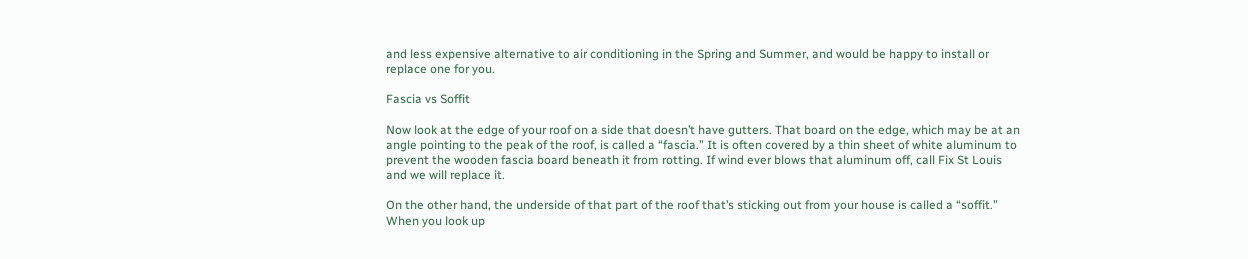and less expensive alternative to air conditioning in the Spring and Summer, and would be happy to install or replace one for you.

Fascia vs Soffit

Now look at the edge of your roof on a side that doesn’t have gutters. That board on the edge, which may be at an angle pointing to the peak of the roof, is called a “fascia.” It is often covered by a thin sheet of white aluminum to prevent the wooden fascia board beneath it from rotting. If wind ever blows that aluminum off, call Fix St Louis and we will replace it.

On the other hand, the underside of that part of the roof that’s sticking out from your house is called a “soffit.” When you look up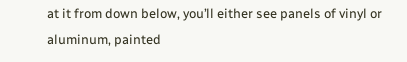at it from down below, you’ll either see panels of vinyl or aluminum, painted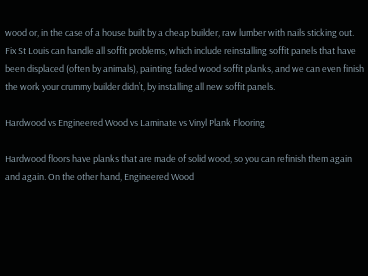wood or, in the case of a house built by a cheap builder, raw lumber with nails sticking out. Fix St Louis can handle all soffit problems, which include reinstalling soffit panels that have been displaced (often by animals), painting faded wood soffit planks, and we can even finish the work your crummy builder didn’t, by installing all new soffit panels.

Hardwood vs Engineered Wood vs Laminate vs Vinyl Plank Flooring

Hardwood floors have planks that are made of solid wood, so you can refinish them again and again. On the other hand, Engineered Wood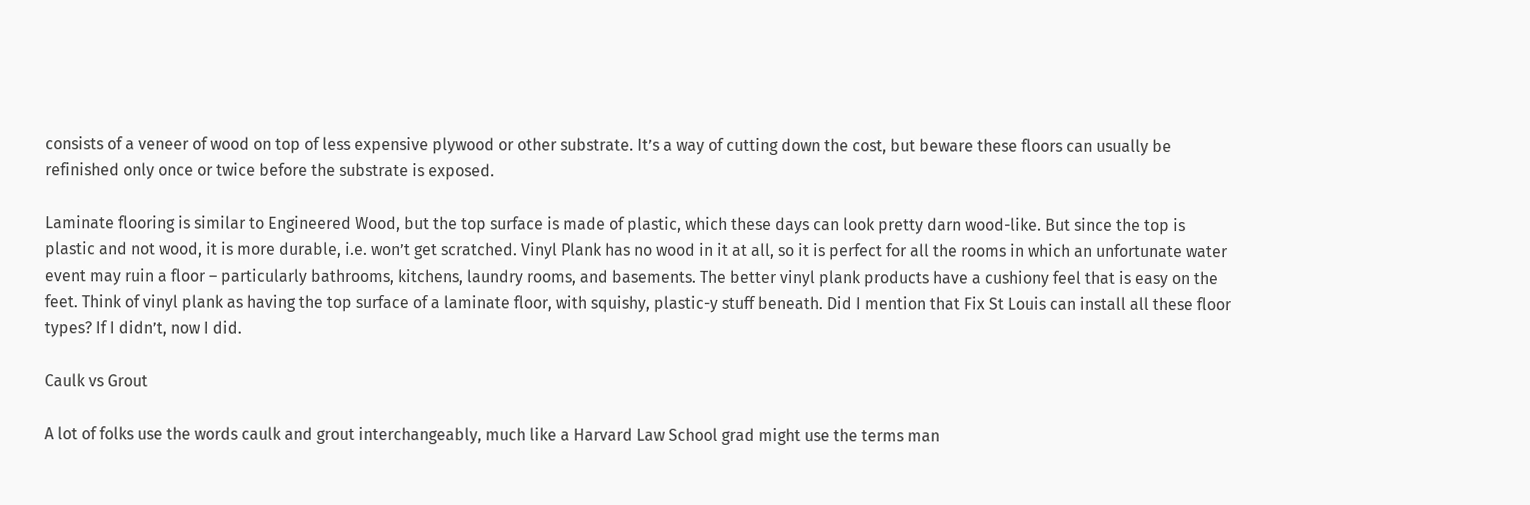consists of a veneer of wood on top of less expensive plywood or other substrate. It’s a way of cutting down the cost, but beware these floors can usually be refinished only once or twice before the substrate is exposed.

Laminate flooring is similar to Engineered Wood, but the top surface is made of plastic, which these days can look pretty darn wood-like. But since the top is plastic and not wood, it is more durable, i.e. won’t get scratched. Vinyl Plank has no wood in it at all, so it is perfect for all the rooms in which an unfortunate water event may ruin a floor – particularly bathrooms, kitchens, laundry rooms, and basements. The better vinyl plank products have a cushiony feel that is easy on the feet. Think of vinyl plank as having the top surface of a laminate floor, with squishy, plastic-y stuff beneath. Did I mention that Fix St Louis can install all these floor types? If I didn’t, now I did.

Caulk vs Grout

A lot of folks use the words caulk and grout interchangeably, much like a Harvard Law School grad might use the terms man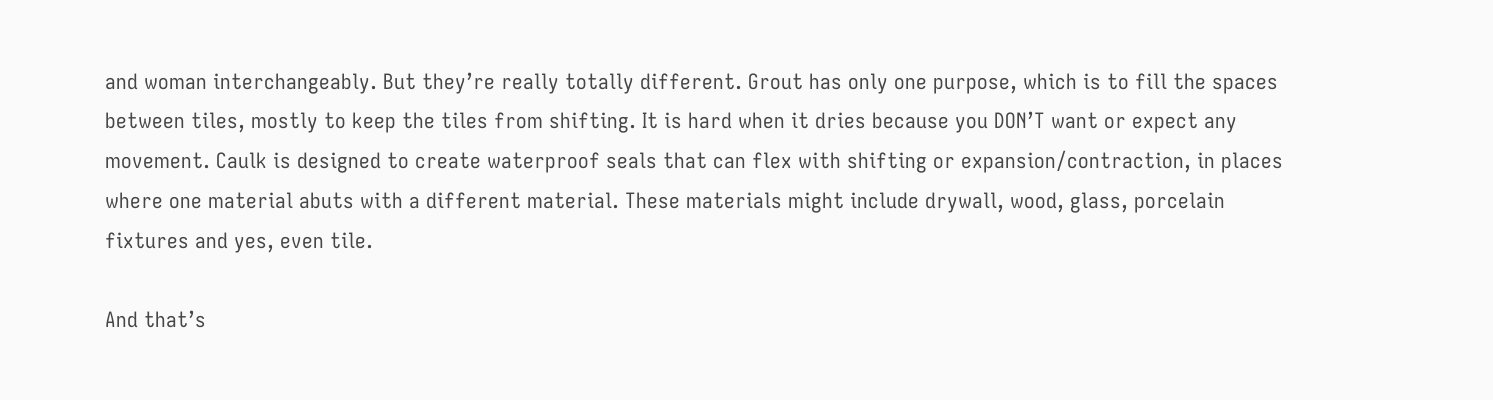and woman interchangeably. But they’re really totally different. Grout has only one purpose, which is to fill the spaces between tiles, mostly to keep the tiles from shifting. It is hard when it dries because you DON’T want or expect any movement. Caulk is designed to create waterproof seals that can flex with shifting or expansion/contraction, in places where one material abuts with a different material. These materials might include drywall, wood, glass, porcelain fixtures and yes, even tile.

And that’s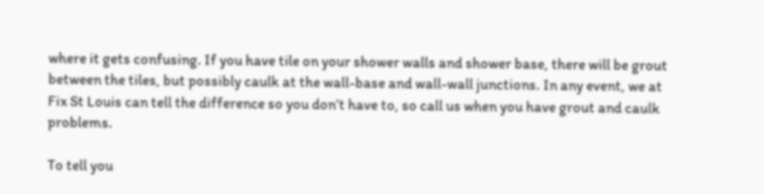where it gets confusing. If you have tile on your shower walls and shower base, there will be grout between the tiles, but possibly caulk at the wall-base and wall-wall junctions. In any event, we at Fix St Louis can tell the difference so you don’t have to, so call us when you have grout and caulk problems.

To tell you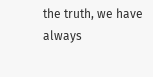the truth, we have always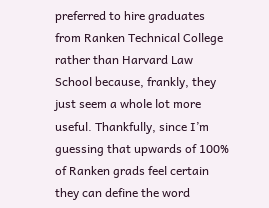preferred to hire graduates from Ranken Technical College rather than Harvard Law School because, frankly, they just seem a whole lot more useful. Thankfully, since I’m guessing that upwards of 100% of Ranken grads feel certain they can define the word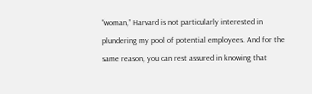“woman,” Harvard is not particularly interested in plundering my pool of potential employees. And for the same reason, you can rest assured in knowing that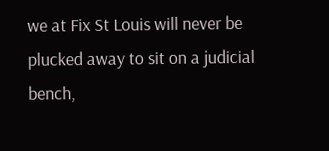we at Fix St Louis will never be plucked away to sit on a judicial bench,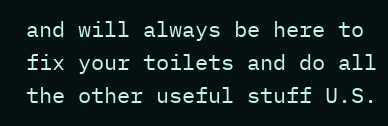and will always be here to fix your toilets and do all the other useful stuff U.S.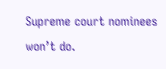Supreme court nominees won’t do.